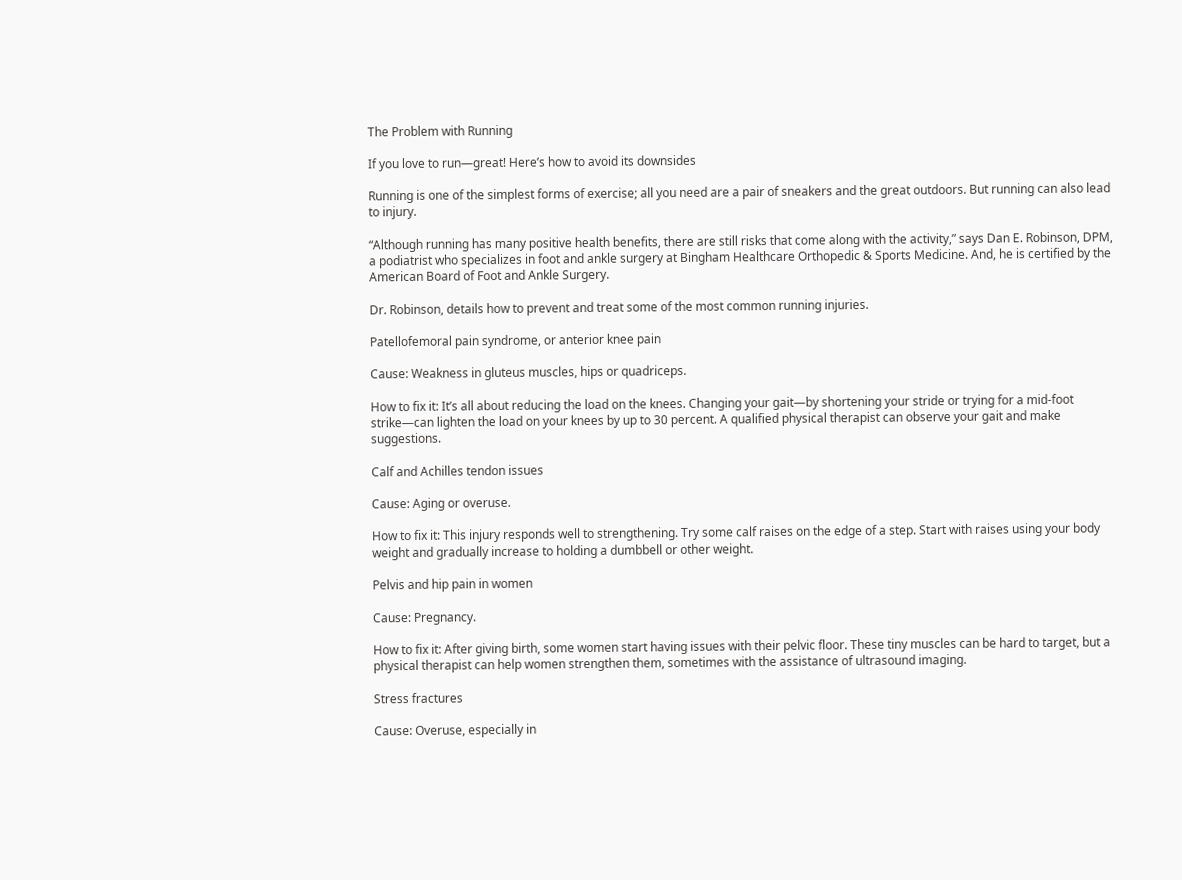The Problem with Running

If you love to run—great! Here’s how to avoid its downsides

Running is one of the simplest forms of exercise; all you need are a pair of sneakers and the great outdoors. But running can also lead to injury.

“Although running has many positive health benefits, there are still risks that come along with the activity,” says Dan E. Robinson, DPM, a podiatrist who specializes in foot and ankle surgery at Bingham Healthcare Orthopedic & Sports Medicine. And, he is certified by the American Board of Foot and Ankle Surgery.

Dr. Robinson, details how to prevent and treat some of the most common running injuries.

Patellofemoral pain syndrome, or anterior knee pain

Cause: Weakness in gluteus muscles, hips or quadriceps.

How to fix it: It’s all about reducing the load on the knees. Changing your gait—by shortening your stride or trying for a mid-foot strike—can lighten the load on your knees by up to 30 percent. A qualified physical therapist can observe your gait and make suggestions.

Calf and Achilles tendon issues

Cause: Aging or overuse.

How to fix it: This injury responds well to strengthening. Try some calf raises on the edge of a step. Start with raises using your body weight and gradually increase to holding a dumbbell or other weight.

Pelvis and hip pain in women

Cause: Pregnancy.

How to fix it: After giving birth, some women start having issues with their pelvic floor. These tiny muscles can be hard to target, but a physical therapist can help women strengthen them, sometimes with the assistance of ultrasound imaging.

Stress fractures

Cause: Overuse, especially in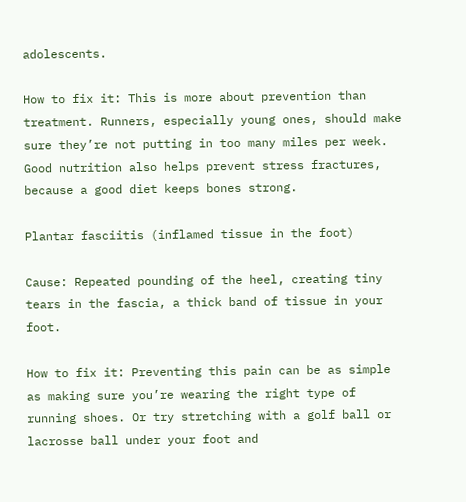adolescents.

How to fix it: This is more about prevention than treatment. Runners, especially young ones, should make sure they’re not putting in too many miles per week. Good nutrition also helps prevent stress fractures, because a good diet keeps bones strong.

Plantar fasciitis (inflamed tissue in the foot)

Cause: Repeated pounding of the heel, creating tiny tears in the fascia, a thick band of tissue in your foot.

How to fix it: Preventing this pain can be as simple as making sure you’re wearing the right type of running shoes. Or try stretching with a golf ball or lacrosse ball under your foot and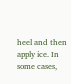heel and then apply ice. In some cases,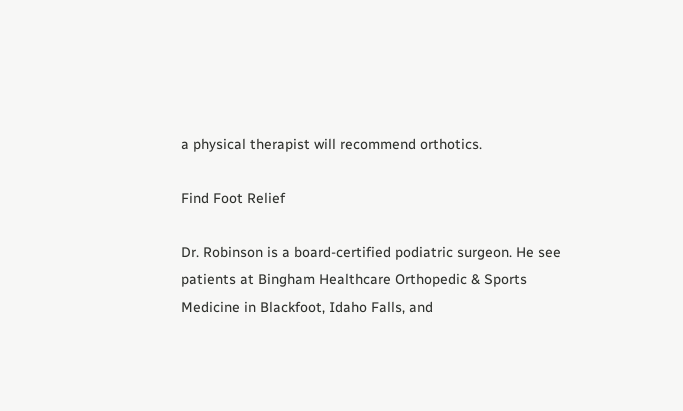a physical therapist will recommend orthotics.

Find Foot Relief

Dr. Robinson is a board-certified podiatric surgeon. He see patients at Bingham Healthcare Orthopedic & Sports Medicine in Blackfoot, Idaho Falls, and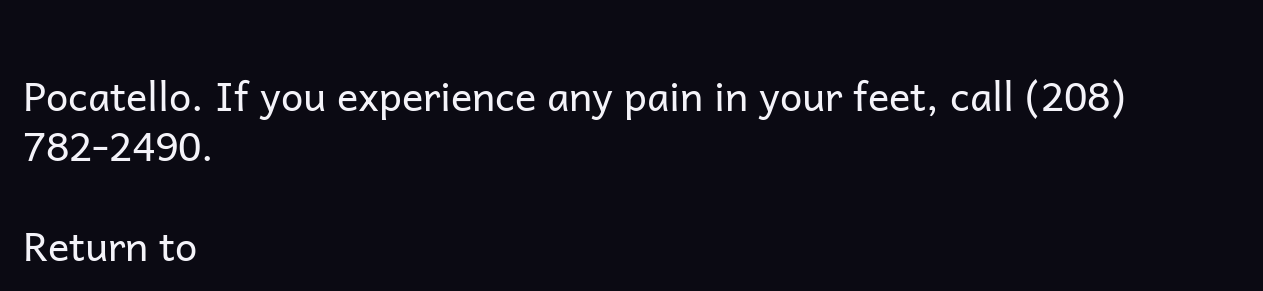Pocatello. If you experience any pain in your feet, call (208) 782-2490.

Return to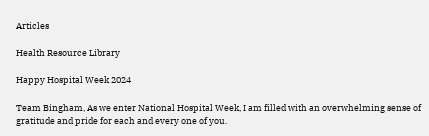Articles

Health Resource Library

Happy Hospital Week 2024

Team Bingham, As we enter National Hospital Week, I am filled with an overwhelming sense of gratitude and pride for each and every one of you.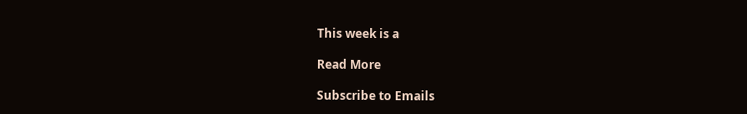This week is a

Read More

Subscribe to Emails